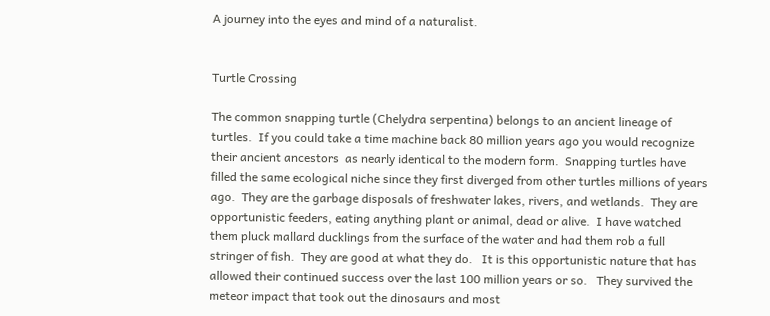A journey into the eyes and mind of a naturalist.


Turtle Crossing

The common snapping turtle (Chelydra serpentina) belongs to an ancient lineage of turtles.  If you could take a time machine back 80 million years ago you would recognize their ancient ancestors  as nearly identical to the modern form.  Snapping turtles have filled the same ecological niche since they first diverged from other turtles millions of years ago.  They are the garbage disposals of freshwater lakes, rivers, and wetlands.  They are opportunistic feeders, eating anything plant or animal, dead or alive.  I have watched them pluck mallard ducklings from the surface of the water and had them rob a full stringer of fish.  They are good at what they do.   It is this opportunistic nature that has allowed their continued success over the last 100 million years or so.   They survived the meteor impact that took out the dinosaurs and most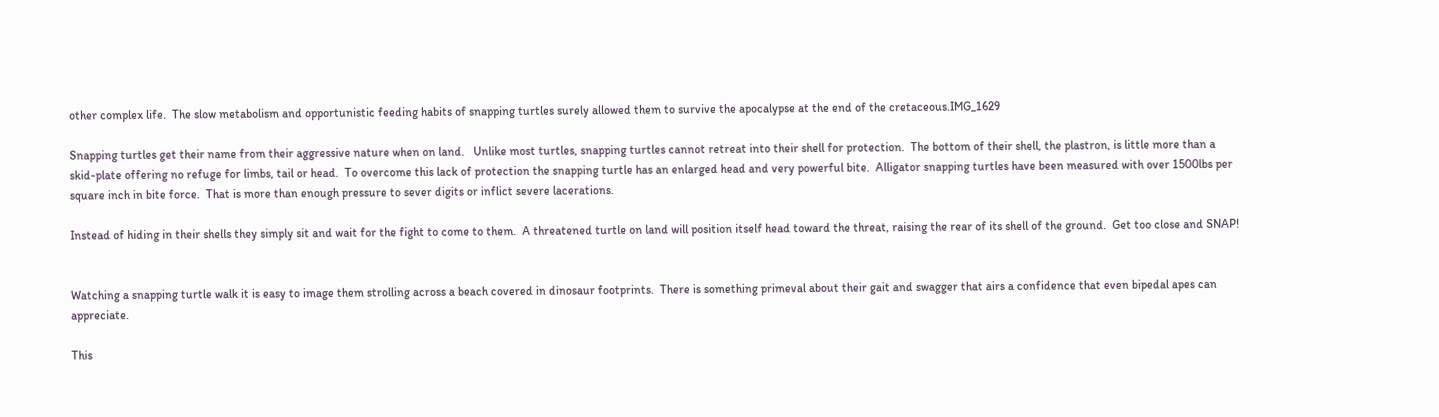other complex life.  The slow metabolism and opportunistic feeding habits of snapping turtles surely allowed them to survive the apocalypse at the end of the cretaceous.IMG_1629

Snapping turtles get their name from their aggressive nature when on land.   Unlike most turtles, snapping turtles cannot retreat into their shell for protection.  The bottom of their shell, the plastron, is little more than a skid-plate offering no refuge for limbs, tail or head.  To overcome this lack of protection the snapping turtle has an enlarged head and very powerful bite.  Alligator snapping turtles have been measured with over 1500lbs per square inch in bite force.  That is more than enough pressure to sever digits or inflict severe lacerations.

Instead of hiding in their shells they simply sit and wait for the fight to come to them.  A threatened turtle on land will position itself head toward the threat, raising the rear of its shell of the ground.  Get too close and SNAP!


Watching a snapping turtle walk it is easy to image them strolling across a beach covered in dinosaur footprints.  There is something primeval about their gait and swagger that airs a confidence that even bipedal apes can appreciate.

This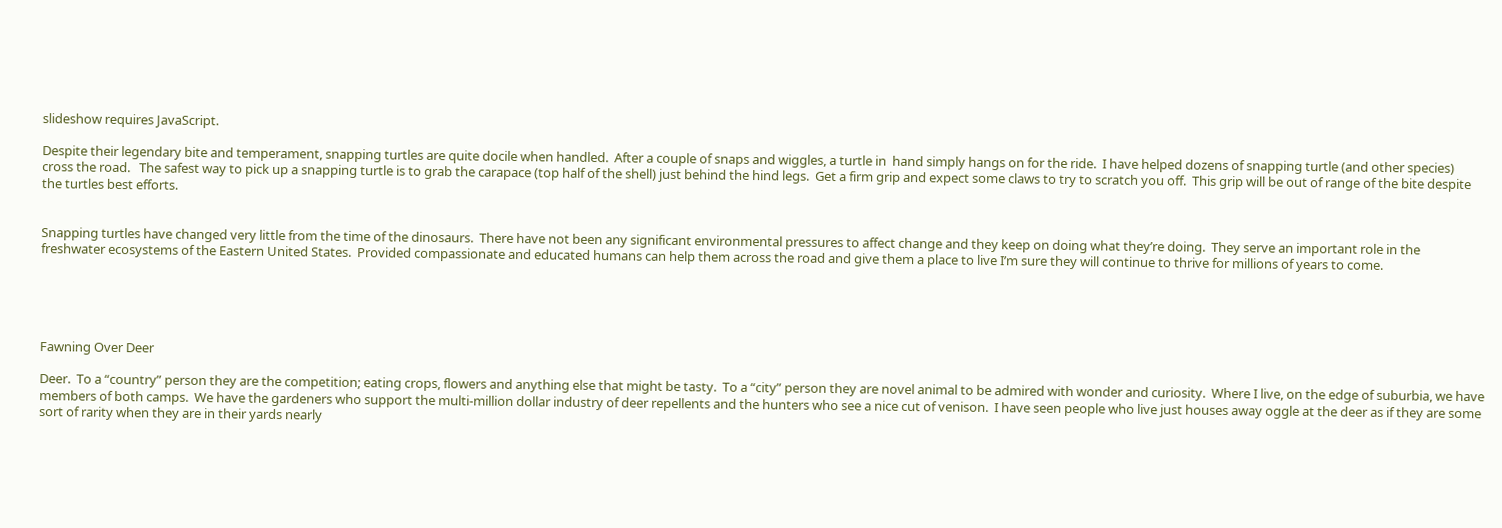slideshow requires JavaScript.

Despite their legendary bite and temperament, snapping turtles are quite docile when handled.  After a couple of snaps and wiggles, a turtle in  hand simply hangs on for the ride.  I have helped dozens of snapping turtle (and other species) cross the road.   The safest way to pick up a snapping turtle is to grab the carapace (top half of the shell) just behind the hind legs.  Get a firm grip and expect some claws to try to scratch you off.  This grip will be out of range of the bite despite the turtles best efforts.


Snapping turtles have changed very little from the time of the dinosaurs.  There have not been any significant environmental pressures to affect change and they keep on doing what they’re doing.  They serve an important role in the freshwater ecosystems of the Eastern United States.  Provided compassionate and educated humans can help them across the road and give them a place to live I’m sure they will continue to thrive for millions of years to come.





Fawning Over Deer

Deer.  To a “country” person they are the competition; eating crops, flowers and anything else that might be tasty.  To a “city” person they are novel animal to be admired with wonder and curiosity.  Where I live, on the edge of suburbia, we have members of both camps.  We have the gardeners who support the multi-million dollar industry of deer repellents and the hunters who see a nice cut of venison.  I have seen people who live just houses away oggle at the deer as if they are some sort of rarity when they are in their yards nearly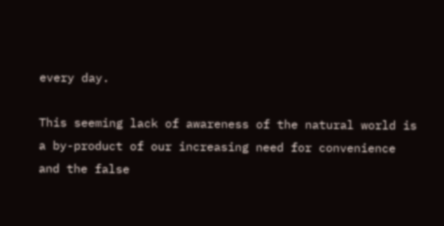every day.

This seeming lack of awareness of the natural world is a by-product of our increasing need for convenience and the false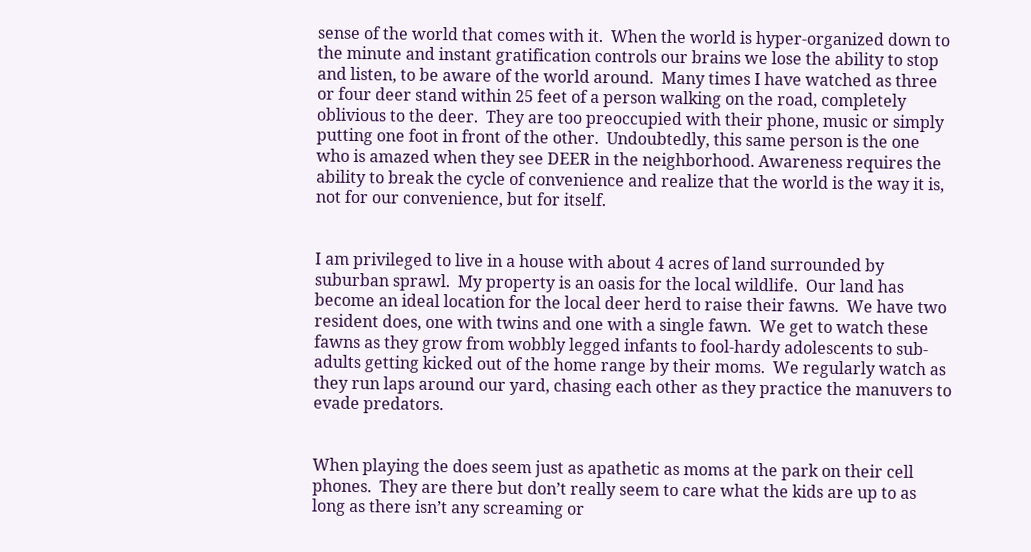sense of the world that comes with it.  When the world is hyper-organized down to the minute and instant gratification controls our brains we lose the ability to stop and listen, to be aware of the world around.  Many times I have watched as three or four deer stand within 25 feet of a person walking on the road, completely oblivious to the deer.  They are too preoccupied with their phone, music or simply putting one foot in front of the other.  Undoubtedly, this same person is the one who is amazed when they see DEER in the neighborhood. Awareness requires the ability to break the cycle of convenience and realize that the world is the way it is, not for our convenience, but for itself.


I am privileged to live in a house with about 4 acres of land surrounded by suburban sprawl.  My property is an oasis for the local wildlife.  Our land has become an ideal location for the local deer herd to raise their fawns.  We have two resident does, one with twins and one with a single fawn.  We get to watch these fawns as they grow from wobbly legged infants to fool-hardy adolescents to sub-adults getting kicked out of the home range by their moms.  We regularly watch as they run laps around our yard, chasing each other as they practice the manuvers to evade predators.


When playing the does seem just as apathetic as moms at the park on their cell phones.  They are there but don’t really seem to care what the kids are up to as long as there isn’t any screaming or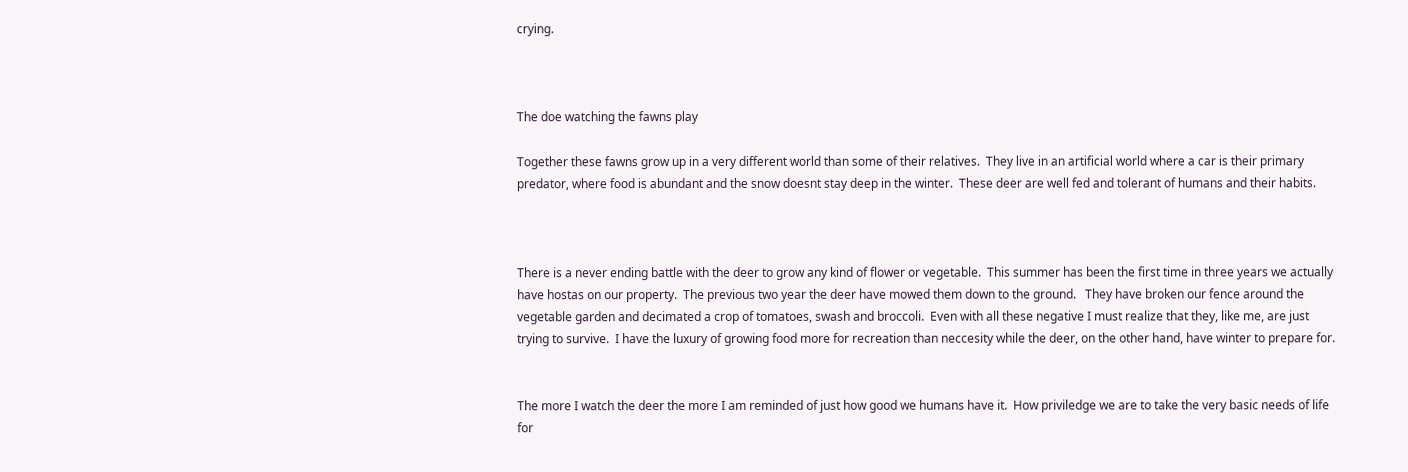crying.



The doe watching the fawns play

Together these fawns grow up in a very different world than some of their relatives.  They live in an artificial world where a car is their primary predator, where food is abundant and the snow doesnt stay deep in the winter.  These deer are well fed and tolerant of humans and their habits.



There is a never ending battle with the deer to grow any kind of flower or vegetable.  This summer has been the first time in three years we actually have hostas on our property.  The previous two year the deer have mowed them down to the ground.   They have broken our fence around the vegetable garden and decimated a crop of tomatoes, swash and broccoli.  Even with all these negative I must realize that they, like me, are just trying to survive.  I have the luxury of growing food more for recreation than neccesity while the deer, on the other hand, have winter to prepare for.


The more I watch the deer the more I am reminded of just how good we humans have it.  How priviledge we are to take the very basic needs of life for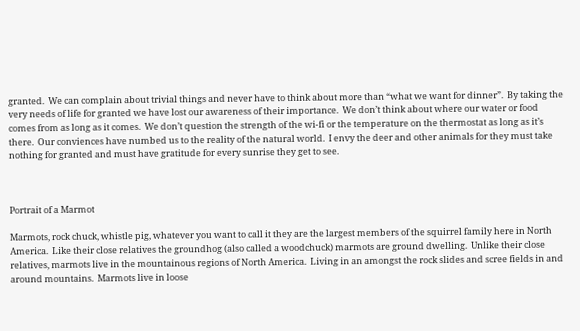granted.  We can complain about trivial things and never have to think about more than “what we want for dinner”.  By taking the very needs of life for granted we have lost our awareness of their importance.  We don’t think about where our water or food comes from as long as it comes.  We don’t question the strength of the wi-fi or the temperature on the thermostat as long as it’s there.  Our conviences have numbed us to the reality of the natural world.  I envy the deer and other animals for they must take nothing for granted and must have gratitude for every sunrise they get to see.



Portrait of a Marmot

Marmots, rock chuck, whistle pig, whatever you want to call it they are the largest members of the squirrel family here in North America.  Like their close relatives the groundhog (also called a woodchuck) marmots are ground dwelling.  Unlike their close relatives, marmots live in the mountainous regions of North America.  Living in an amongst the rock slides and scree fields in and around mountains.  Marmots live in loose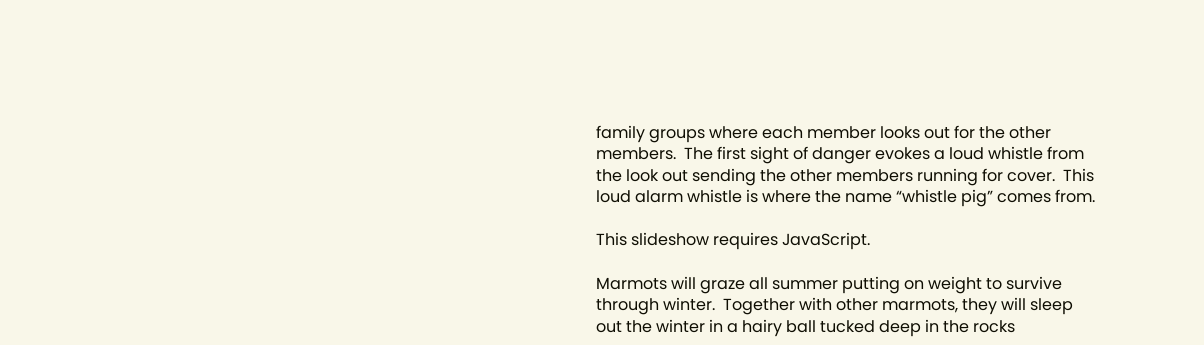family groups where each member looks out for the other members.  The first sight of danger evokes a loud whistle from the look out sending the other members running for cover.  This loud alarm whistle is where the name “whistle pig” comes from.

This slideshow requires JavaScript.

Marmots will graze all summer putting on weight to survive through winter.  Together with other marmots, they will sleep out the winter in a hairy ball tucked deep in the rocks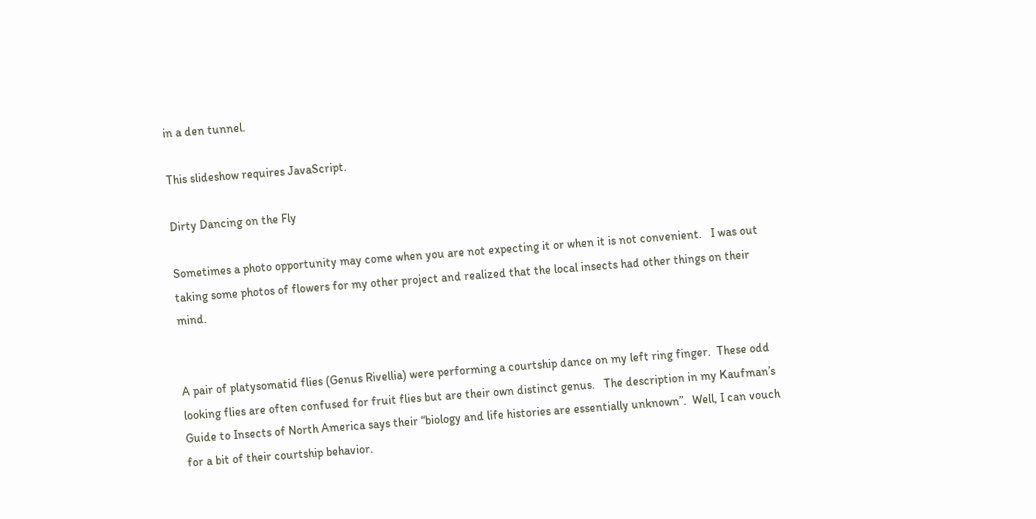in a den tunnel.

This slideshow requires JavaScript.

Dirty Dancing on the Fly

Sometimes a photo opportunity may come when you are not expecting it or when it is not convenient.   I was out taking some photos of flowers for my other project and realized that the local insects had other things on their mind.


A pair of platysomatid flies (Genus Rivellia) were performing a courtship dance on my left ring finger.  These odd looking flies are often confused for fruit flies but are their own distinct genus.   The description in my Kaufman’s Guide to Insects of North America says their “biology and life histories are essentially unknown”.  Well, I can vouch for a bit of their courtship behavior.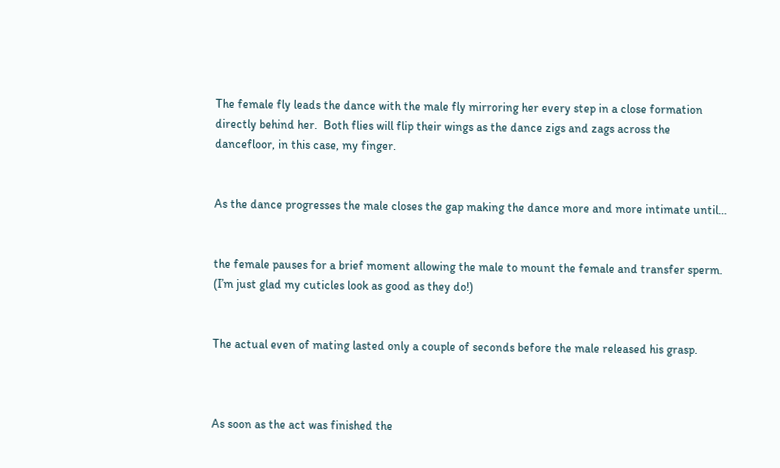The female fly leads the dance with the male fly mirroring her every step in a close formation directly behind her.  Both flies will flip their wings as the dance zigs and zags across the dancefloor, in this case, my finger.


As the dance progresses the male closes the gap making the dance more and more intimate until…


the female pauses for a brief moment allowing the male to mount the female and transfer sperm.  (I’m just glad my cuticles look as good as they do!)


The actual even of mating lasted only a couple of seconds before the male released his grasp.



As soon as the act was finished the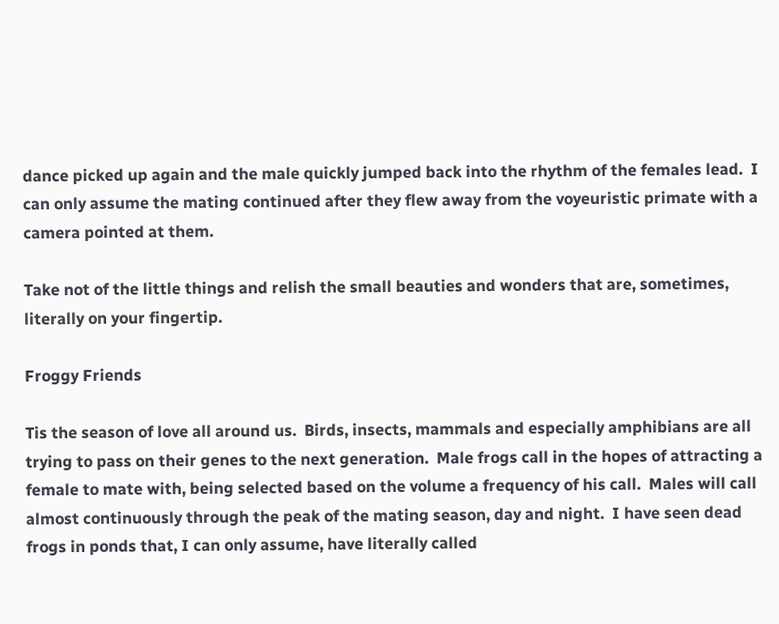dance picked up again and the male quickly jumped back into the rhythm of the females lead.  I can only assume the mating continued after they flew away from the voyeuristic primate with a camera pointed at them.

Take not of the little things and relish the small beauties and wonders that are, sometimes, literally on your fingertip.

Froggy Friends

Tis the season of love all around us.  Birds, insects, mammals and especially amphibians are all trying to pass on their genes to the next generation.  Male frogs call in the hopes of attracting a female to mate with, being selected based on the volume a frequency of his call.  Males will call almost continuously through the peak of the mating season, day and night.  I have seen dead frogs in ponds that, I can only assume, have literally called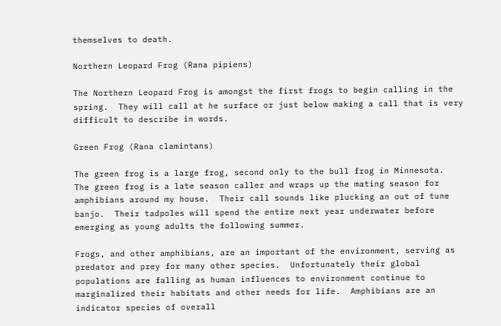themselves to death.

Northern Leopard Frog (Rana pipiens)

The Northern Leopard Frog is amongst the first frogs to begin calling in the spring.  They will call at he surface or just below making a call that is very difficult to describe in words.

Green Frog (Rana clamintans)

The green frog is a large frog, second only to the bull frog in Minnesota.  The green frog is a late season caller and wraps up the mating season for amphibians around my house.  Their call sounds like plucking an out of tune banjo.  Their tadpoles will spend the entire next year underwater before emerging as young adults the following summer.

Frogs, and other amphibians, are an important of the environment, serving as predator and prey for many other species.  Unfortunately their global populations are falling as human influences to environment continue to marginalized their habitats and other needs for life.  Amphibians are an indicator species of overall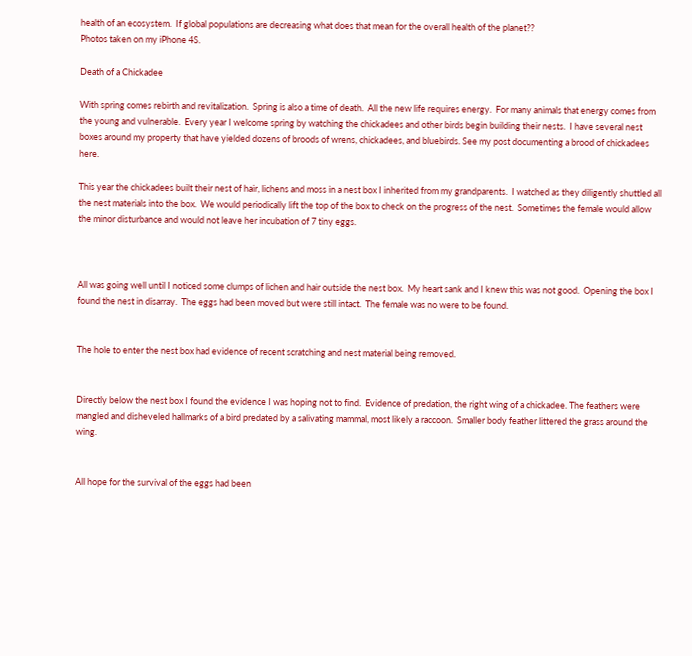health of an ecosystem.  If global populations are decreasing what does that mean for the overall health of the planet??
Photos taken on my iPhone 4S.

Death of a Chickadee

With spring comes rebirth and revitalization.  Spring is also a time of death.  All the new life requires energy.  For many animals that energy comes from the young and vulnerable.  Every year I welcome spring by watching the chickadees and other birds begin building their nests.  I have several nest boxes around my property that have yielded dozens of broods of wrens, chickadees, and bluebirds. See my post documenting a brood of chickadees here.

This year the chickadees built their nest of hair, lichens and moss in a nest box I inherited from my grandparents.  I watched as they diligently shuttled all the nest materials into the box.  We would periodically lift the top of the box to check on the progress of the nest.  Sometimes the female would allow the minor disturbance and would not leave her incubation of 7 tiny eggs.



All was going well until I noticed some clumps of lichen and hair outside the nest box.  My heart sank and I knew this was not good.  Opening the box I found the nest in disarray.  The eggs had been moved but were still intact.  The female was no were to be found.


The hole to enter the nest box had evidence of recent scratching and nest material being removed.


Directly below the nest box I found the evidence I was hoping not to find.  Evidence of predation, the right wing of a chickadee. The feathers were mangled and disheveled hallmarks of a bird predated by a salivating mammal, most likely a raccoon.  Smaller body feather littered the grass around the wing.


All hope for the survival of the eggs had been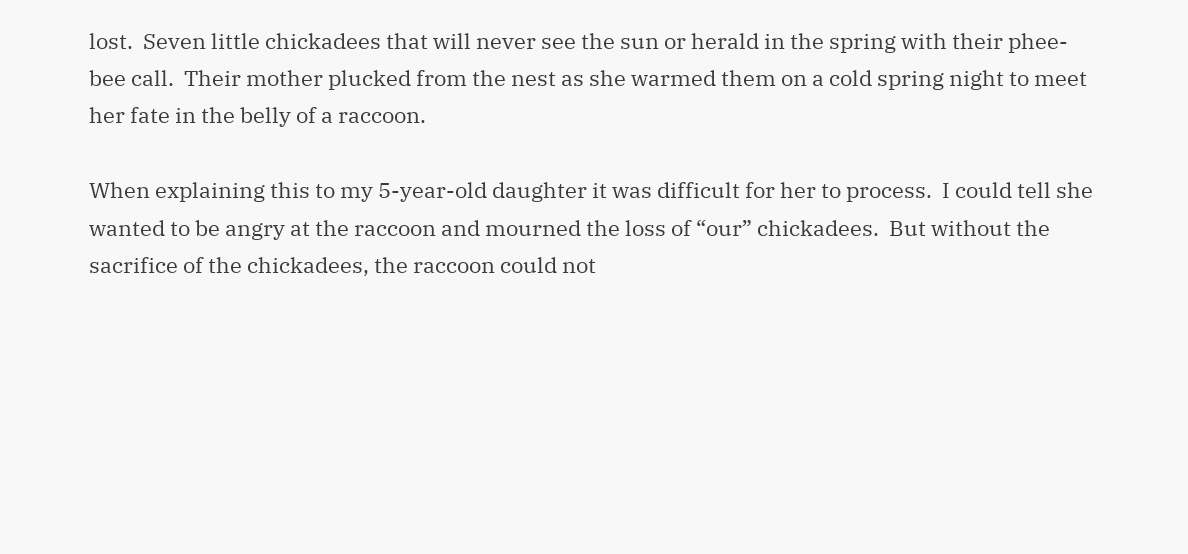lost.  Seven little chickadees that will never see the sun or herald in the spring with their phee-bee call.  Their mother plucked from the nest as she warmed them on a cold spring night to meet her fate in the belly of a raccoon.

When explaining this to my 5-year-old daughter it was difficult for her to process.  I could tell she wanted to be angry at the raccoon and mourned the loss of “our” chickadees.  But without the sacrifice of the chickadees, the raccoon could not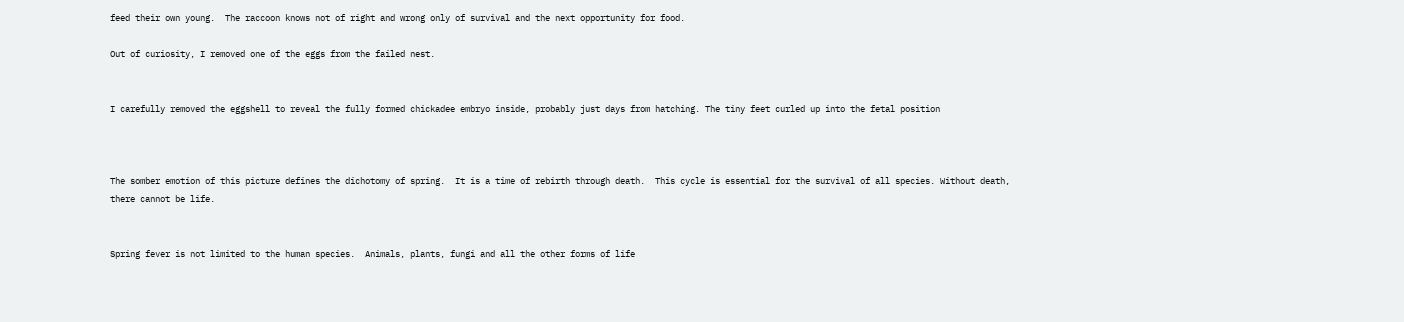feed their own young.  The raccoon knows not of right and wrong only of survival and the next opportunity for food.

Out of curiosity, I removed one of the eggs from the failed nest.


I carefully removed the eggshell to reveal the fully formed chickadee embryo inside, probably just days from hatching. The tiny feet curled up into the fetal position



The somber emotion of this picture defines the dichotomy of spring.  It is a time of rebirth through death.  This cycle is essential for the survival of all species. Without death, there cannot be life.


Spring fever is not limited to the human species.  Animals, plants, fungi and all the other forms of life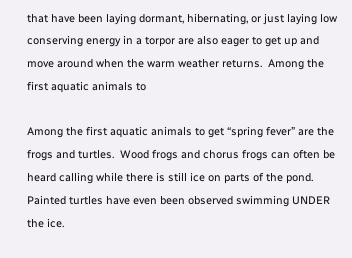that have been laying dormant, hibernating, or just laying low conserving energy in a torpor are also eager to get up and move around when the warm weather returns.  Among the first aquatic animals to

Among the first aquatic animals to get “spring fever” are the frogs and turtles.  Wood frogs and chorus frogs can often be heard calling while there is still ice on parts of the pond.  Painted turtles have even been observed swimming UNDER the ice.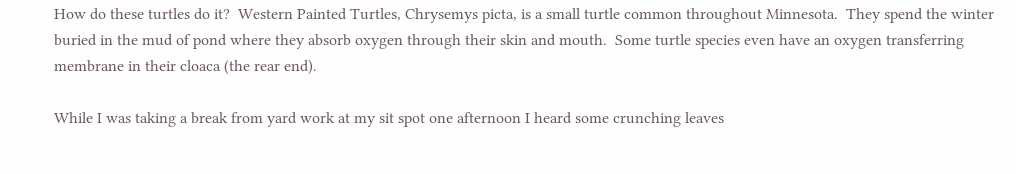How do these turtles do it?  Western Painted Turtles, Chrysemys picta, is a small turtle common throughout Minnesota.  They spend the winter buried in the mud of pond where they absorb oxygen through their skin and mouth.  Some turtle species even have an oxygen transferring membrane in their cloaca (the rear end).

While I was taking a break from yard work at my sit spot one afternoon I heard some crunching leaves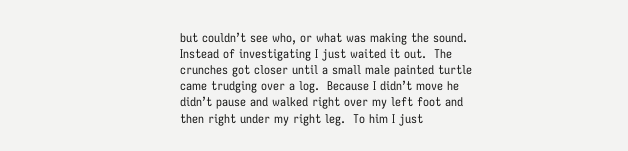but couldn’t see who, or what was making the sound.  Instead of investigating I just waited it out.  The crunches got closer until a small male painted turtle came trudging over a log.  Because I didn’t move he didn’t pause and walked right over my left foot and then right under my right leg.  To him I just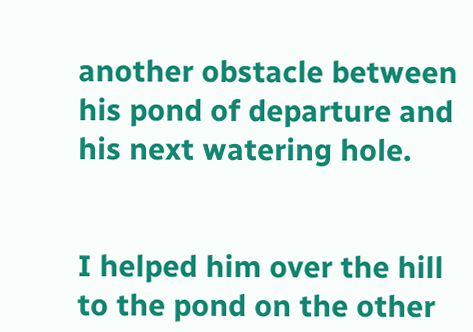another obstacle between his pond of departure and his next watering hole.


I helped him over the hill to the pond on the other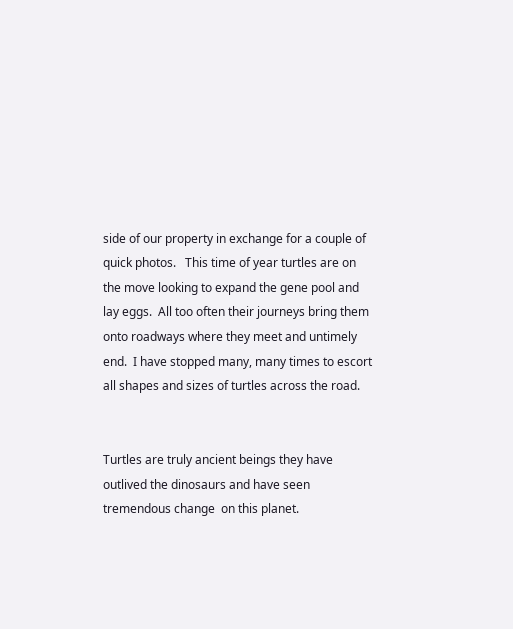side of our property in exchange for a couple of quick photos.   This time of year turtles are on the move looking to expand the gene pool and lay eggs.  All too often their journeys bring them onto roadways where they meet and untimely end.  I have stopped many, many times to escort all shapes and sizes of turtles across the road.


Turtles are truly ancient beings they have outlived the dinosaurs and have seen tremendous change  on this planet.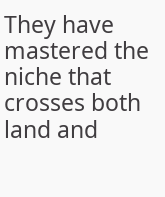They have mastered the niche that crosses both land and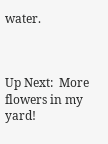water.



Up Next:  More flowers in my yard!